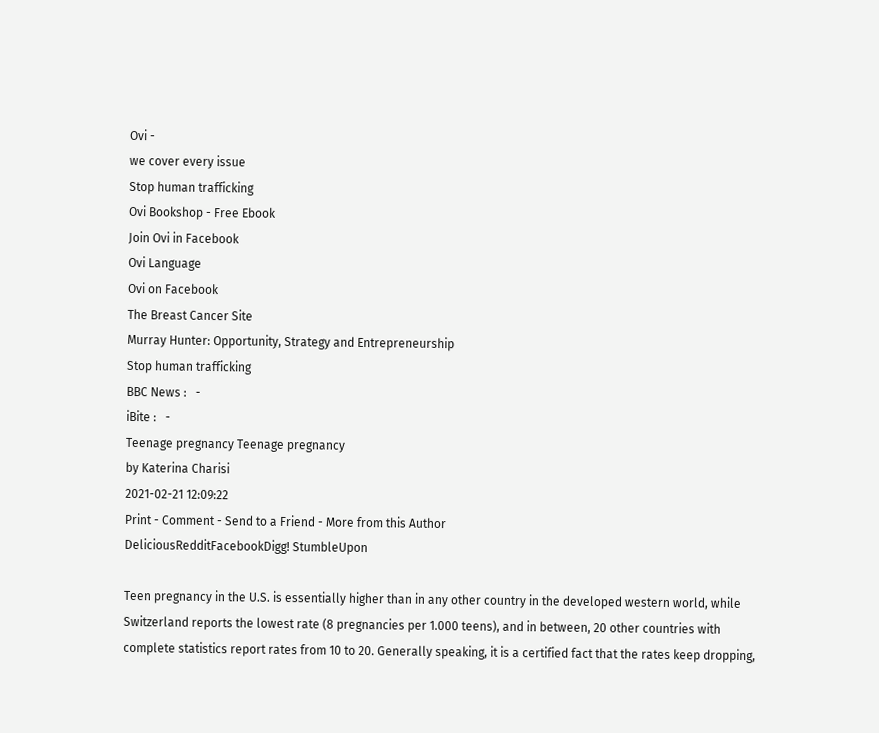Ovi -
we cover every issue
Stop human trafficking
Ovi Bookshop - Free Ebook
Join Ovi in Facebook
Ovi Language
Ovi on Facebook
The Breast Cancer Site
Murray Hunter: Opportunity, Strategy and Entrepreneurship
Stop human trafficking
BBC News :   -
iBite :   -
Teenage pregnancy Teenage pregnancy
by Katerina Charisi
2021-02-21 12:09:22
Print - Comment - Send to a Friend - More from this Author
DeliciousRedditFacebookDigg! StumbleUpon

Teen pregnancy in the U.S. is essentially higher than in any other country in the developed western world, while Switzerland reports the lowest rate (8 pregnancies per 1.000 teens), and in between, 20 other countries with complete statistics report rates from 10 to 20. Generally speaking, it is a certified fact that the rates keep dropping,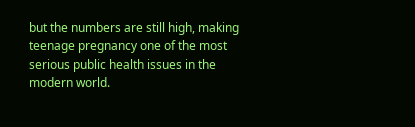but the numbers are still high, making teenage pregnancy one of the most serious public health issues in the modern world.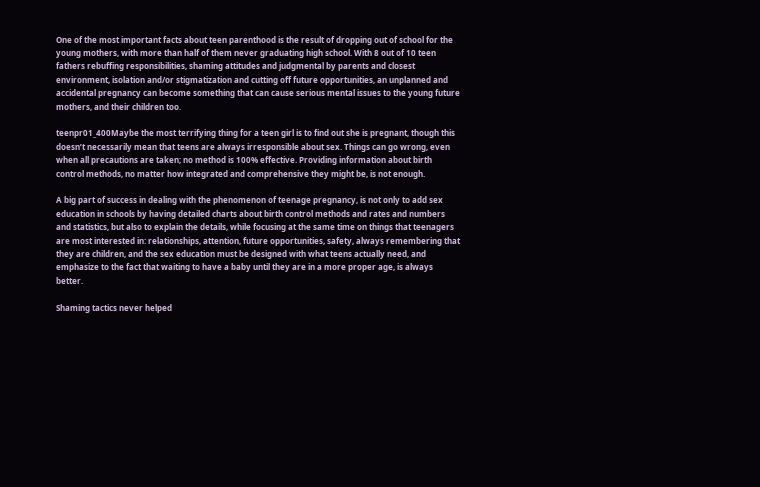One of the most important facts about teen parenthood is the result of dropping out of school for the young mothers, with more than half of them never graduating high school. With 8 out of 10 teen fathers rebuffing responsibilities, shaming attitudes and judgmental by parents and closest environment, isolation and/or stigmatization and cutting off future opportunities, an unplanned and accidental pregnancy can become something that can cause serious mental issues to the young future mothers, and their children too.

teenpr01_400Maybe the most terrifying thing for a teen girl is to find out she is pregnant, though this doesn’t necessarily mean that teens are always irresponsible about sex. Things can go wrong, even when all precautions are taken; no method is 100% effective. Providing information about birth control methods, no matter how integrated and comprehensive they might be, is not enough.

A big part of success in dealing with the phenomenon of teenage pregnancy, is not only to add sex education in schools by having detailed charts about birth control methods and rates and numbers and statistics, but also to explain the details, while focusing at the same time on things that teenagers are most interested in: relationships, attention, future opportunities, safety, always remembering that they are children, and the sex education must be designed with what teens actually need, and emphasize to the fact that waiting to have a baby until they are in a more proper age, is always better.

Shaming tactics never helped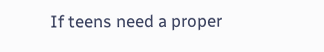If teens need a proper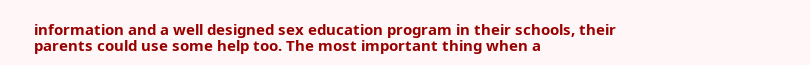information and a well designed sex education program in their schools, their parents could use some help too. The most important thing when a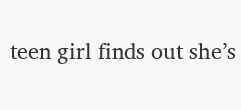teen girl finds out she’s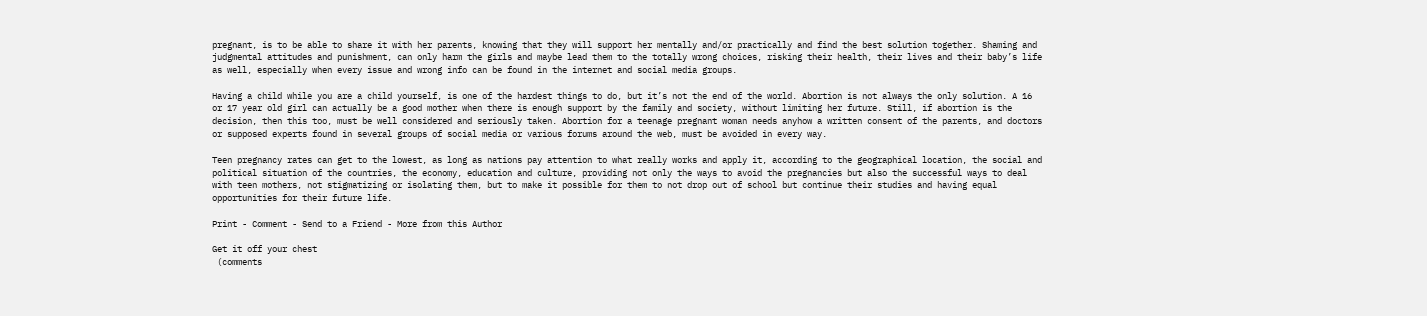pregnant, is to be able to share it with her parents, knowing that they will support her mentally and/or practically and find the best solution together. Shaming and judgmental attitudes and punishment, can only harm the girls and maybe lead them to the totally wrong choices, risking their health, their lives and their baby’s life as well, especially when every issue and wrong info can be found in the internet and social media groups.

Having a child while you are a child yourself, is one of the hardest things to do, but it’s not the end of the world. Abortion is not always the only solution. A 16 or 17 year old girl can actually be a good mother when there is enough support by the family and society, without limiting her future. Still, if abortion is the decision, then this too, must be well considered and seriously taken. Abortion for a teenage pregnant woman needs anyhow a written consent of the parents, and doctors or supposed experts found in several groups of social media or various forums around the web, must be avoided in every way.

Teen pregnancy rates can get to the lowest, as long as nations pay attention to what really works and apply it, according to the geographical location, the social and political situation of the countries, the economy, education and culture, providing not only the ways to avoid the pregnancies but also the successful ways to deal with teen mothers, not stigmatizing or isolating them, but to make it possible for them to not drop out of school but continue their studies and having equal opportunities for their future life.

Print - Comment - Send to a Friend - More from this Author

Get it off your chest
 (comments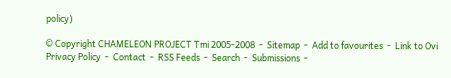policy)

© Copyright CHAMELEON PROJECT Tmi 2005-2008  -  Sitemap  -  Add to favourites  -  Link to Ovi
Privacy Policy  -  Contact  -  RSS Feeds  -  Search  -  Submissions  -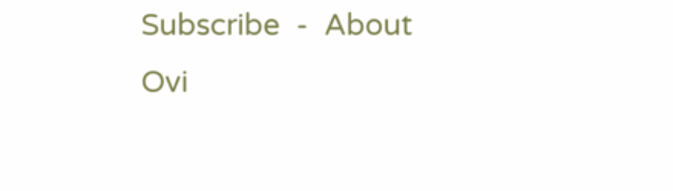Subscribe  -  About Ovi